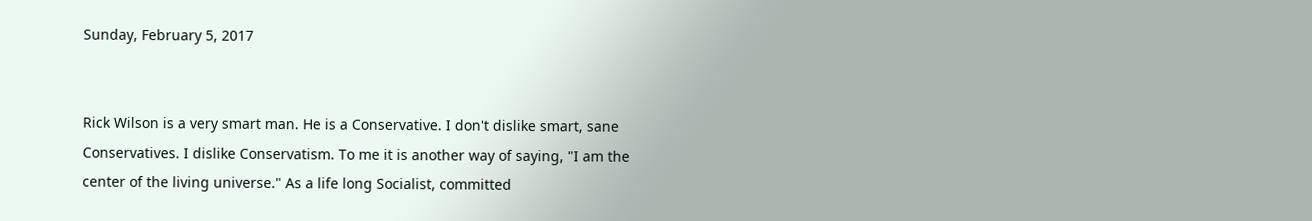Sunday, February 5, 2017


Rick Wilson is a very smart man. He is a Conservative. I don't dislike smart, sane Conservatives. I dislike Conservatism. To me it is another way of saying, "I am the center of the living universe." As a life long Socialist, committed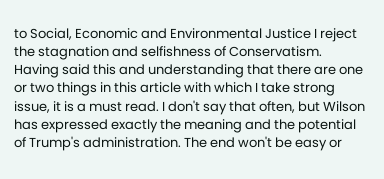to Social, Economic and Environmental Justice I reject the stagnation and selfishness of Conservatism.
Having said this and understanding that there are one or two things in this article with which I take strong issue, it is a must read. I don't say that often, but Wilson has expressed exactly the meaning and the potential of Trump's administration. The end won't be easy or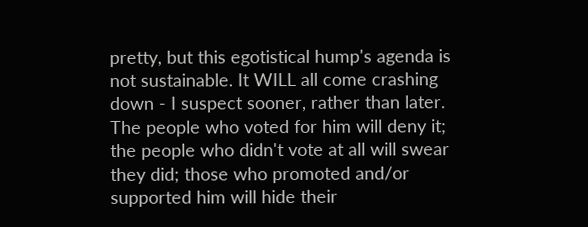pretty, but this egotistical hump's agenda is not sustainable. It WILL all come crashing down - I suspect sooner, rather than later. The people who voted for him will deny it; the people who didn't vote at all will swear they did; those who promoted and/or supported him will hide their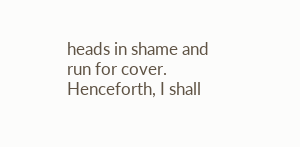heads in shame and run for cover.
Henceforth, I shall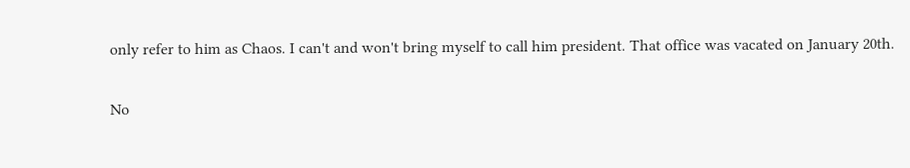only refer to him as Chaos. I can't and won't bring myself to call him president. That office was vacated on January 20th.

No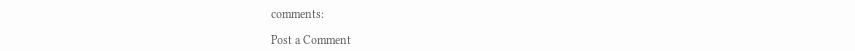comments:

Post a Comment